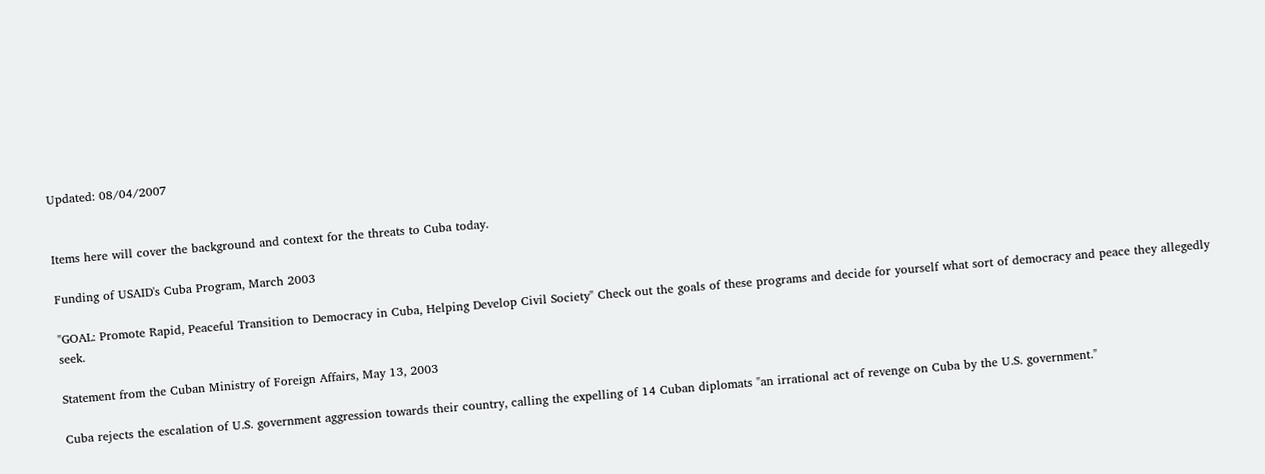Updated: 08/04/2007


Items here will cover the background and context for the threats to Cuba today.

Funding of USAID's Cuba Program, March 2003

"GOAL: Promote Rapid, Peaceful Transition to Democracy in Cuba, Helping Develop Civil Society" Check out the goals of these programs and decide for yourself what sort of democracy and peace they allegedly seek.

Statement from the Cuban Ministry of Foreign Affairs, May 13, 2003

Cuba rejects the escalation of U.S. government aggression towards their country, calling the expelling of 14 Cuban diplomats "an irrational act of revenge on Cuba by the U.S. government."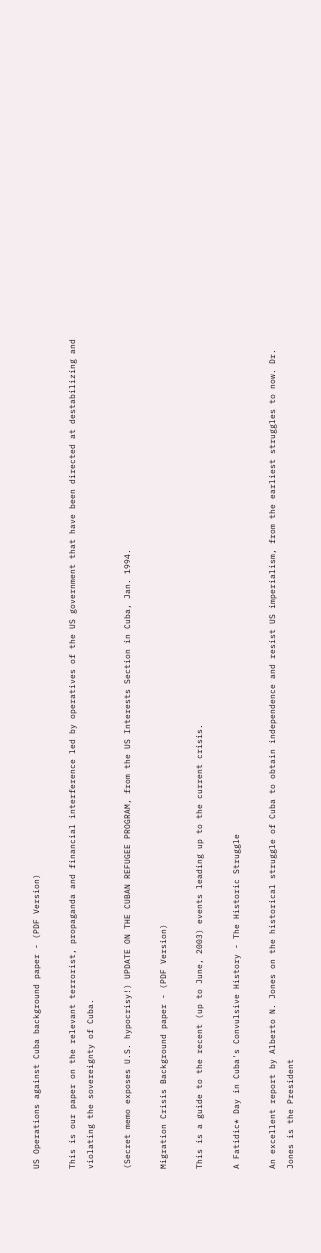US Operations against Cuba background paper - (PDF Version)

This is our paper on the relevant terrorist, propaganda and financial interference led by operatives of the US government that have been directed at destabilizing and violating the sovereignty of Cuba.

(Secret memo exposes U.S. hypocrisy!) UPDATE ON THE CUBAN REFUGEE PROGRAM, from the US Interests Section in Cuba, Jan. 1994.

Migration Crisis Background paper - (PDF Version)

This is a guide to the recent (up to June, 2003) events leading up to the current crisis.

A Fatidic* Day in Cuba's Convulsive History - The Historic Struggle

An excellent report by Alberto N. Jones on the historical struggle of Cuba to obtain independence and resist US imperialism, from the earliest struggles to now. Dr. Jones is the President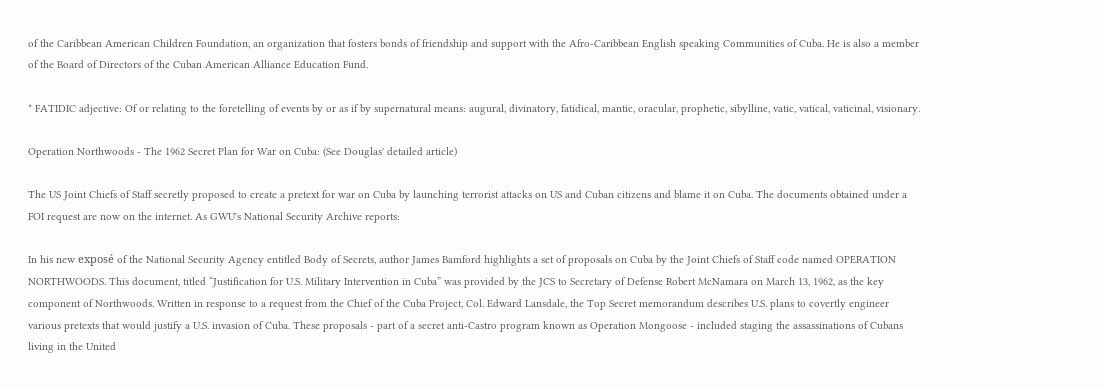of the Caribbean American Children Foundation, an organization that fosters bonds of friendship and support with the Afro-Caribbean English speaking Communities of Cuba. He is also a member of the Board of Directors of the Cuban American Alliance Education Fund.

* FATIDIC adjective: Of or relating to the foretelling of events by or as if by supernatural means: augural, divinatory, fatidical, mantic, oracular, prophetic, sibylline, vatic, vatical, vaticinal, visionary.

Operation Northwoods - The 1962 Secret Plan for War on Cuba: (See Douglas' detailed article)

The US Joint Chiefs of Staff secretly proposed to create a pretext for war on Cuba by launching terrorist attacks on US and Cuban citizens and blame it on Cuba. The documents obtained under a FOI request are now on the internet. As GWU's National Security Archive reports:

In his new exposé of the National Security Agency entitled Body of Secrets, author James Bamford highlights a set of proposals on Cuba by the Joint Chiefs of Staff code named OPERATION NORTHWOODS. This document, titled “Justification for U.S. Military Intervention in Cuba” was provided by the JCS to Secretary of Defense Robert McNamara on March 13, 1962, as the key component of Northwoods. Written in response to a request from the Chief of the Cuba Project, Col. Edward Lansdale, the Top Secret memorandum describes U.S. plans to covertly engineer various pretexts that would justify a U.S. invasion of Cuba. These proposals - part of a secret anti-Castro program known as Operation Mongoose - included staging the assassinations of Cubans living in the United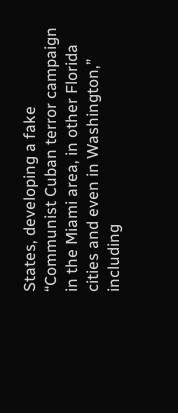States, developing a fake “Communist Cuban terror campaign in the Miami area, in other Florida cities and even in Washington,” including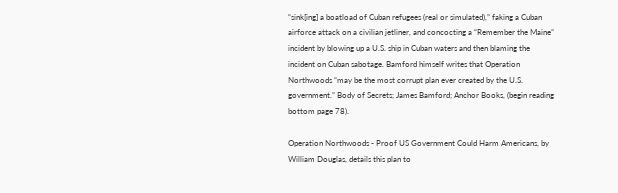“sink[ing] a boatload of Cuban refugees (real or simulated),” faking a Cuban airforce attack on a civilian jetliner, and concocting a “Remember the Maine” incident by blowing up a U.S. ship in Cuban waters and then blaming the incident on Cuban sabotage. Bamford himself writes that Operation Northwoods “may be the most corrupt plan ever created by the U.S. government.” Body of Secrets; James Bamford; Anchor Books, (begin reading bottom page 78).

Operation Northwoods - Proof US Government Could Harm Americans, by William Douglas, details this plan to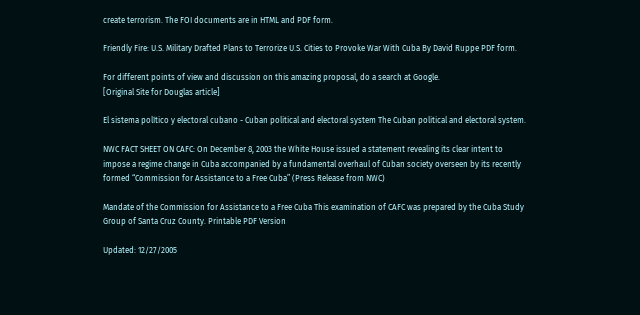create terrorism. The FOI documents are in HTML and PDF form.

Friendly Fire: U.S. Military Drafted Plans to Terrorize U.S. Cities to Provoke War With Cuba By David Ruppe PDF form.

For different points of view and discussion on this amazing proposal, do a search at Google.
[Original Site for Douglas article]

El sistema político y electoral cubano - Cuban political and electoral system The Cuban political and electoral system.

NWC FACT SHEET ON CAFC: On December 8, 2003 the White House issued a statement revealing its clear intent to impose a regime change in Cuba accompanied by a fundamental overhaul of Cuban society overseen by its recently formed “Commission for Assistance to a Free Cuba” (Press Release from NWC)

Mandate of the Commission for Assistance to a Free Cuba This examination of CAFC was prepared by the Cuba Study Group of Santa Cruz County. Printable PDF Version

Updated: 12/27/2005